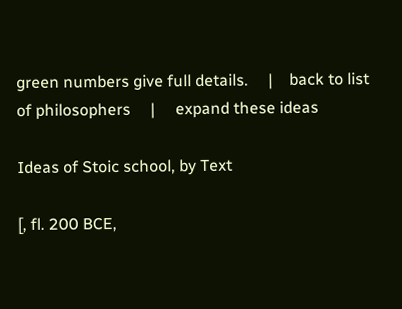green numbers give full details.     |    back to list of philosophers     |     expand these ideas

Ideas of Stoic school, by Text

[, fl. 200 BCE,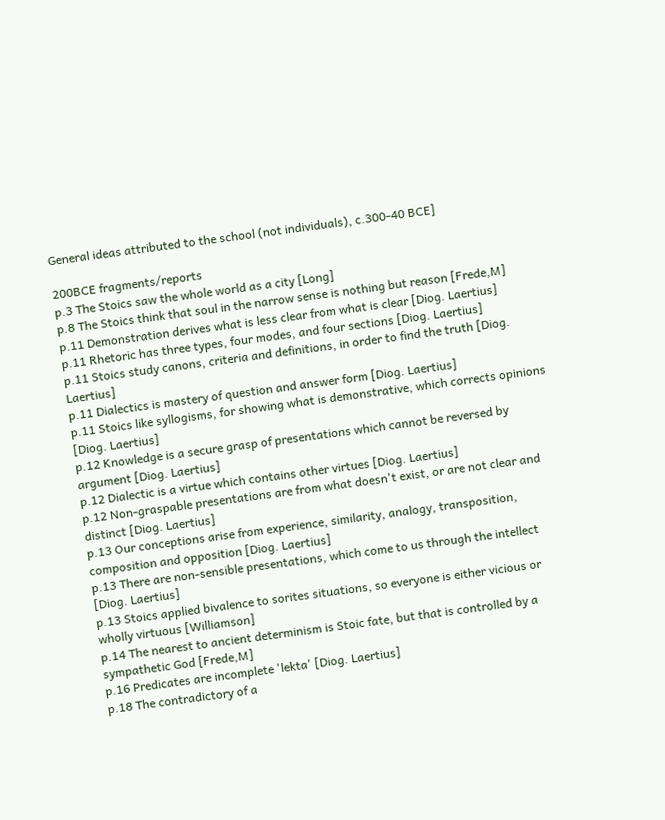General ideas attributed to the school (not individuals), c.300-40 BCE]

200BCE fragments/reports
p.3 The Stoics saw the whole world as a city [Long]
p.8 The Stoics think that soul in the narrow sense is nothing but reason [Frede,M]
p.11 Demonstration derives what is less clear from what is clear [Diog. Laertius]
p.11 Rhetoric has three types, four modes, and four sections [Diog. Laertius]
p.11 Stoics study canons, criteria and definitions, in order to find the truth [Diog. Laertius]
p.11 Dialectics is mastery of question and answer form [Diog. Laertius]
p.11 Stoics like syllogisms, for showing what is demonstrative, which corrects opinions [Diog. Laertius]
p.12 Knowledge is a secure grasp of presentations which cannot be reversed by argument [Diog. Laertius]
p.12 Dialectic is a virtue which contains other virtues [Diog. Laertius]
p.12 Non-graspable presentations are from what doesn't exist, or are not clear and distinct [Diog. Laertius]
p.13 Our conceptions arise from experience, similarity, analogy, transposition, composition and opposition [Diog. Laertius]
p.13 There are non-sensible presentations, which come to us through the intellect [Diog. Laertius]
p.13 Stoics applied bivalence to sorites situations, so everyone is either vicious or wholly virtuous [Williamson]
p.14 The nearest to ancient determinism is Stoic fate, but that is controlled by a sympathetic God [Frede,M]
p.16 Predicates are incomplete 'lekta' [Diog. Laertius]
p.18 The contradictory of a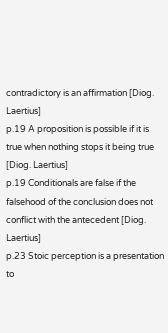contradictory is an affirmation [Diog. Laertius]
p.19 A proposition is possible if it is true when nothing stops it being true [Diog. Laertius]
p.19 Conditionals are false if the falsehood of the conclusion does not conflict with the antecedent [Diog. Laertius]
p.23 Stoic perception is a presentation to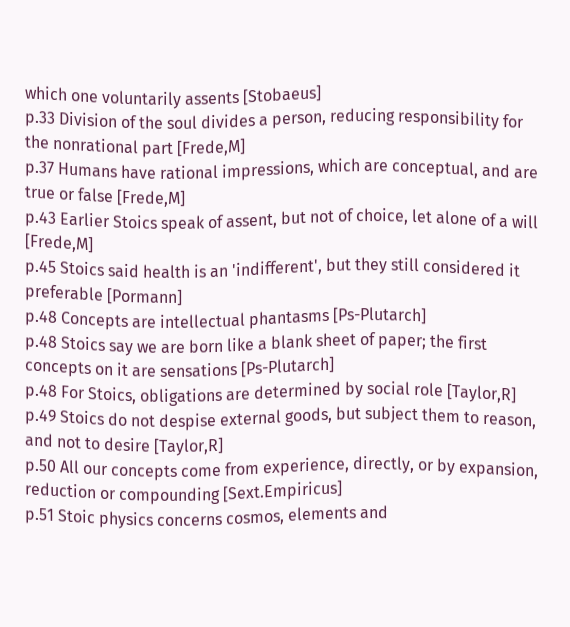which one voluntarily assents [Stobaeus]
p.33 Division of the soul divides a person, reducing responsibility for the nonrational part [Frede,M]
p.37 Humans have rational impressions, which are conceptual, and are true or false [Frede,M]
p.43 Earlier Stoics speak of assent, but not of choice, let alone of a will [Frede,M]
p.45 Stoics said health is an 'indifferent', but they still considered it preferable [Pormann]
p.48 Concepts are intellectual phantasms [Ps-Plutarch]
p.48 Stoics say we are born like a blank sheet of paper; the first concepts on it are sensations [Ps-Plutarch]
p.48 For Stoics, obligations are determined by social role [Taylor,R]
p.49 Stoics do not despise external goods, but subject them to reason, and not to desire [Taylor,R]
p.50 All our concepts come from experience, directly, or by expansion, reduction or compounding [Sext.Empiricus]
p.51 Stoic physics concerns cosmos, elements and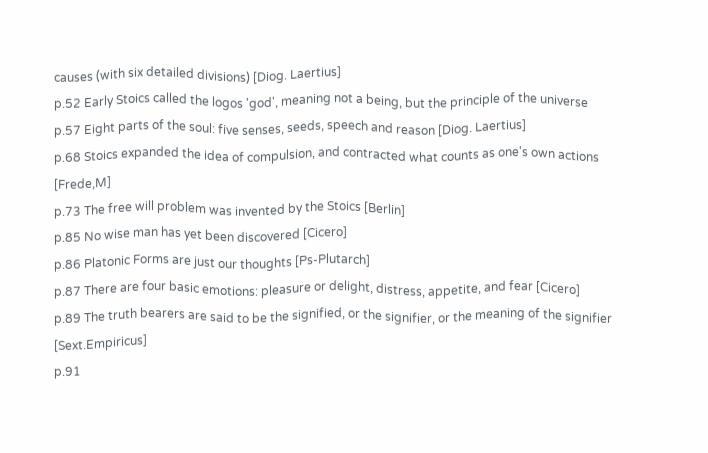causes (with six detailed divisions) [Diog. Laertius]
p.52 Early Stoics called the logos 'god', meaning not a being, but the principle of the universe
p.57 Eight parts of the soul: five senses, seeds, speech and reason [Diog. Laertius]
p.68 Stoics expanded the idea of compulsion, and contracted what counts as one's own actions [Frede,M]
p.73 The free will problem was invented by the Stoics [Berlin]
p.85 No wise man has yet been discovered [Cicero]
p.86 Platonic Forms are just our thoughts [Ps-Plutarch]
p.87 There are four basic emotions: pleasure or delight, distress, appetite, and fear [Cicero]
p.89 The truth bearers are said to be the signified, or the signifier, or the meaning of the signifier [Sext.Empiricus]
p.91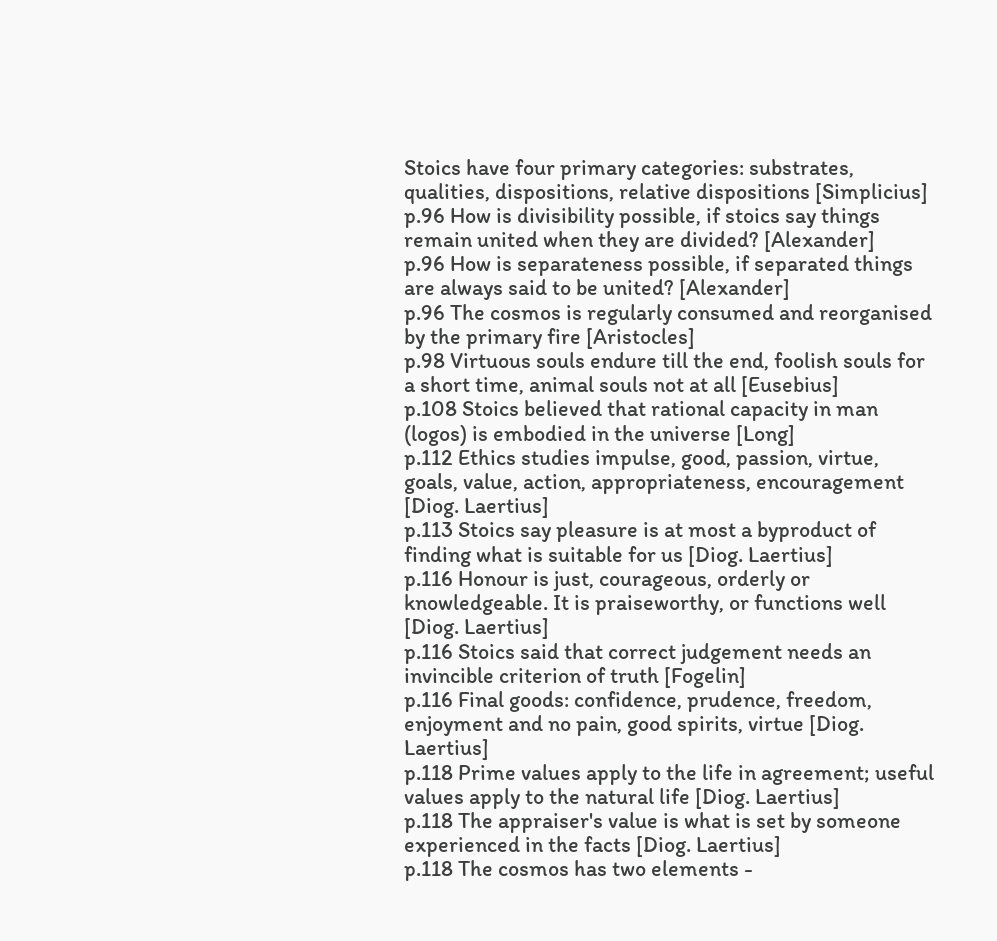Stoics have four primary categories: substrates, qualities, dispositions, relative dispositions [Simplicius]
p.96 How is divisibility possible, if stoics say things remain united when they are divided? [Alexander]
p.96 How is separateness possible, if separated things are always said to be united? [Alexander]
p.96 The cosmos is regularly consumed and reorganised by the primary fire [Aristocles]
p.98 Virtuous souls endure till the end, foolish souls for a short time, animal souls not at all [Eusebius]
p.108 Stoics believed that rational capacity in man (logos) is embodied in the universe [Long]
p.112 Ethics studies impulse, good, passion, virtue, goals, value, action, appropriateness, encouragement [Diog. Laertius]
p.113 Stoics say pleasure is at most a byproduct of finding what is suitable for us [Diog. Laertius]
p.116 Honour is just, courageous, orderly or knowledgeable. It is praiseworthy, or functions well [Diog. Laertius]
p.116 Stoics said that correct judgement needs an invincible criterion of truth [Fogelin]
p.116 Final goods: confidence, prudence, freedom, enjoyment and no pain, good spirits, virtue [Diog. Laertius]
p.118 Prime values apply to the life in agreement; useful values apply to the natural life [Diog. Laertius]
p.118 The appraiser's value is what is set by someone experienced in the facts [Diog. Laertius]
p.118 The cosmos has two elements -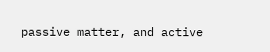passive matter, and active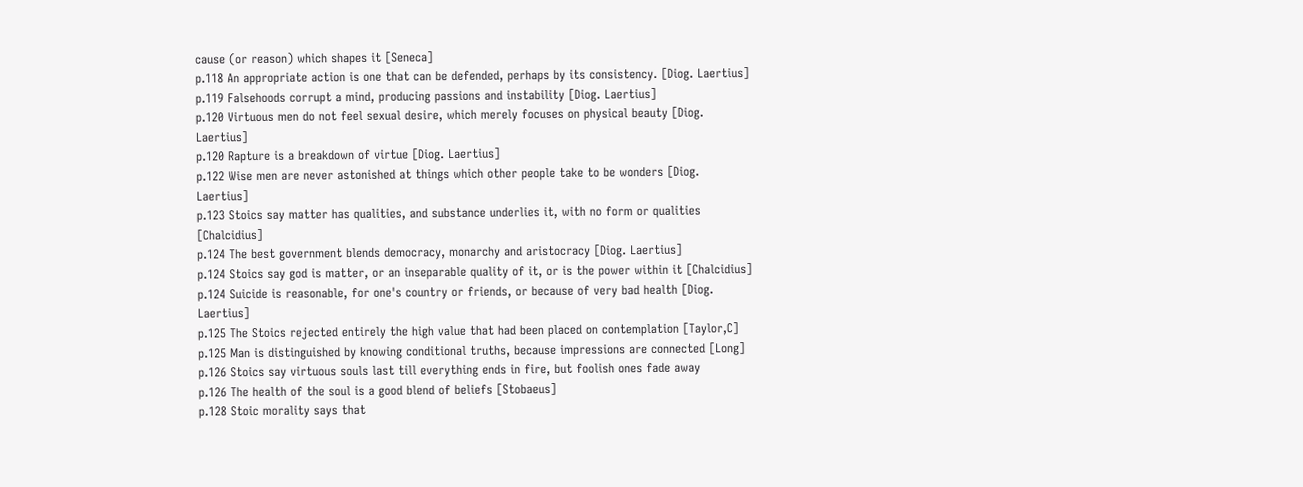cause (or reason) which shapes it [Seneca]
p.118 An appropriate action is one that can be defended, perhaps by its consistency. [Diog. Laertius]
p.119 Falsehoods corrupt a mind, producing passions and instability [Diog. Laertius]
p.120 Virtuous men do not feel sexual desire, which merely focuses on physical beauty [Diog. Laertius]
p.120 Rapture is a breakdown of virtue [Diog. Laertius]
p.122 Wise men are never astonished at things which other people take to be wonders [Diog. Laertius]
p.123 Stoics say matter has qualities, and substance underlies it, with no form or qualities [Chalcidius]
p.124 The best government blends democracy, monarchy and aristocracy [Diog. Laertius]
p.124 Stoics say god is matter, or an inseparable quality of it, or is the power within it [Chalcidius]
p.124 Suicide is reasonable, for one's country or friends, or because of very bad health [Diog. Laertius]
p.125 The Stoics rejected entirely the high value that had been placed on contemplation [Taylor,C]
p.125 Man is distinguished by knowing conditional truths, because impressions are connected [Long]
p.126 Stoics say virtuous souls last till everything ends in fire, but foolish ones fade away
p.126 The health of the soul is a good blend of beliefs [Stobaeus]
p.128 Stoic morality says that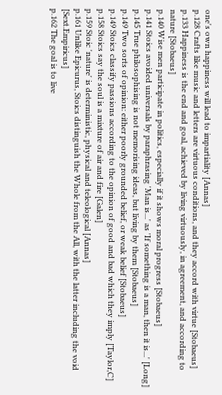one's own happiness will lead to impartiality [Annas]
p.128 Crafts like music and letters are virtuous conditions, and they accord with virtue [Stobaeus]
p.133 Happiness is the end and goal, achieved by living virtuously, in agreement, and according to nature [Stobaeus]
p.140 Wise men participate in politics, especially if it shows moral progress [Stobaeus]
p.141 Stoics avoided universals by paraphrasing 'Man is...' as 'If something is a man, then it is...' [Long]
p.145 True philosophising is not memorising ideas, but living by them [Stobaeus]
p.149 Two sorts of opinion: either poorly grounded belief, or weak belief [Stobaeus]
p.149 Stoics classify passions according to the opinion of good and bad which they imply [Taylor,C]
p.158 Stoics say the soul is a mixture of air and fire [Galen]
p.159 Stoic 'nature' is deterministic, physical and teleological [Annas]
p.161 Unlike Epicurus, Stoics distinguish the Whole from the All, with the latter including the void [Sext.Empiricus]
p.162 The goal is to live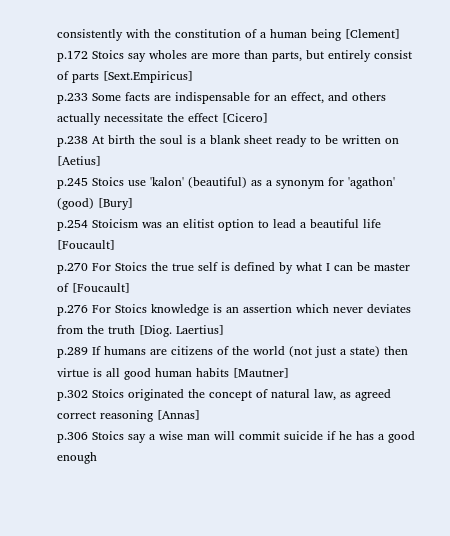consistently with the constitution of a human being [Clement]
p.172 Stoics say wholes are more than parts, but entirely consist of parts [Sext.Empiricus]
p.233 Some facts are indispensable for an effect, and others actually necessitate the effect [Cicero]
p.238 At birth the soul is a blank sheet ready to be written on [Aetius]
p.245 Stoics use 'kalon' (beautiful) as a synonym for 'agathon' (good) [Bury]
p.254 Stoicism was an elitist option to lead a beautiful life [Foucault]
p.270 For Stoics the true self is defined by what I can be master of [Foucault]
p.276 For Stoics knowledge is an assertion which never deviates from the truth [Diog. Laertius]
p.289 If humans are citizens of the world (not just a state) then virtue is all good human habits [Mautner]
p.302 Stoics originated the concept of natural law, as agreed correct reasoning [Annas]
p.306 Stoics say a wise man will commit suicide if he has a good enough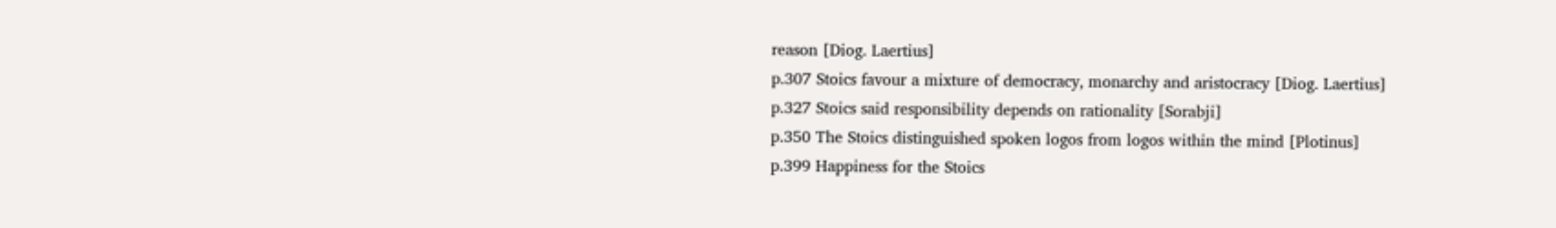reason [Diog. Laertius]
p.307 Stoics favour a mixture of democracy, monarchy and aristocracy [Diog. Laertius]
p.327 Stoics said responsibility depends on rationality [Sorabji]
p.350 The Stoics distinguished spoken logos from logos within the mind [Plotinus]
p.399 Happiness for the Stoics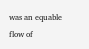was an equable flow of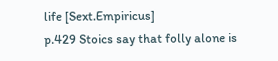life [Sext.Empiricus]
p.429 Stoics say that folly alone is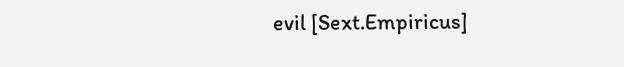evil [Sext.Empiricus]